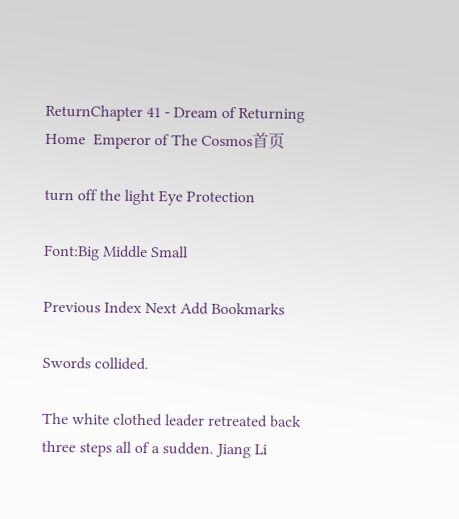ReturnChapter 41 - Dream of Returning Home  Emperor of The Cosmos首页

turn off the light Eye Protection

Font:Big Middle Small

Previous Index Next Add Bookmarks

Swords collided.

The white clothed leader retreated back three steps all of a sudden. Jiang Li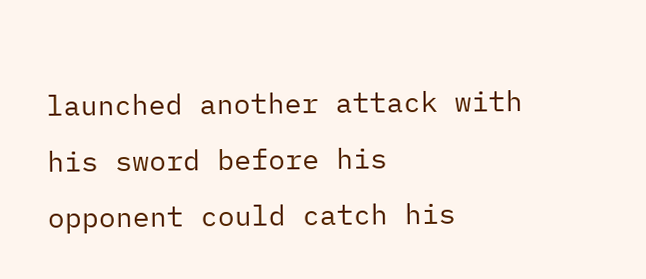launched another attack with his sword before his opponent could catch his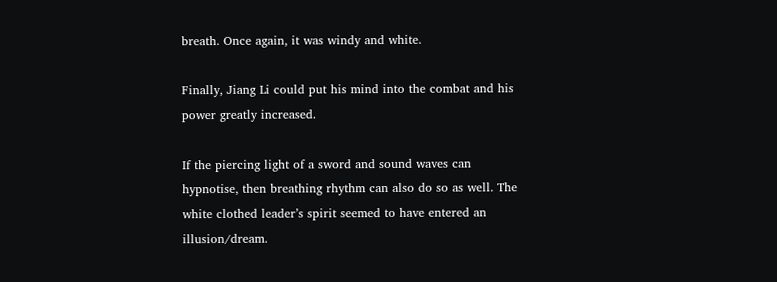breath. Once again, it was windy and white.

Finally, Jiang Li could put his mind into the combat and his power greatly increased.

If the piercing light of a sword and sound waves can hypnotise, then breathing rhythm can also do so as well. The white clothed leader’s spirit seemed to have entered an illusion/dream.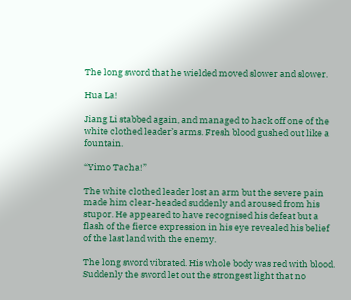The long sword that he wielded moved slower and slower.

Hua La!

Jiang Li stabbed again, and managed to hack off one of the white clothed leader’s arms. Fresh blood gushed out like a fountain.

“Yimo Tacha!”

The white clothed leader lost an arm but the severe pain made him clear-headed suddenly and aroused from his stupor. He appeared to have recognised his defeat but a flash of the fierce expression in his eye revealed his belief of the last land with the enemy.

The long sword vibrated. His whole body was red with blood. Suddenly the sword let out the strongest light that no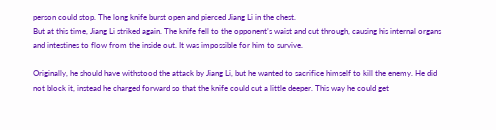person could stop. The long knife burst open and pierced Jiang Li in the chest.
But at this time, Jiang Li striked again. The knife fell to the opponent’s waist and cut through, causing his internal organs and intestines to flow from the inside out. It was impossible for him to survive.

Originally, he should have withstood the attack by Jiang Li, but he wanted to sacrifice himself to kill the enemy. He did not block it, instead he charged forward so that the knife could cut a little deeper. This way he could get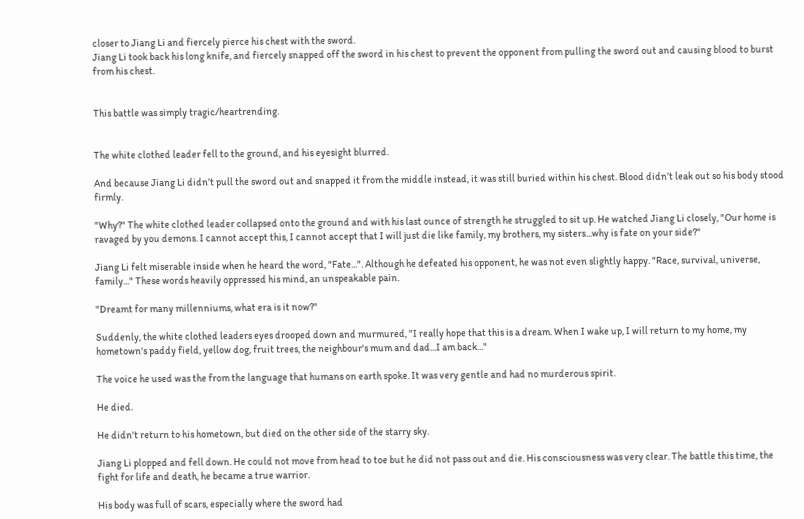closer to Jiang Li and fiercely pierce his chest with the sword.
Jiang Li took back his long knife, and fiercely snapped off the sword in his chest to prevent the opponent from pulling the sword out and causing blood to burst from his chest.


This battle was simply tragic/heartrending.


The white clothed leader fell to the ground, and his eyesight blurred.

And because Jiang Li didn’t pull the sword out and snapped it from the middle instead, it was still buried within his chest. Blood didn’t leak out so his body stood firmly.

"Why?" The white clothed leader collapsed onto the ground and with his last ounce of strength he struggled to sit up. He watched Jiang Li closely, "Our home is ravaged by you demons. I cannot accept this, I cannot accept that I will just die like family, my brothers, my sisters...why is fate on your side?"

Jiang Li felt miserable inside when he heard the word, "Fate...". Although he defeated his opponent, he was not even slightly happy. "Race, survival, universe, family..." These words heavily oppressed his mind, an unspeakable pain.

"Dreamt for many millenniums, what era is it now?"

Suddenly, the white clothed leaders eyes drooped down and murmured, "I really hope that this is a dream. When I wake up, I will return to my home, my hometown's paddy field, yellow dog, fruit trees, the neighbour's mum and dad...I am back..."

The voice he used was the from the language that humans on earth spoke. It was very gentle and had no murderous spirit.

He died.

He didn't return to his hometown, but died on the other side of the starry sky.

Jiang Li plopped and fell down. He could not move from head to toe but he did not pass out and die. His consciousness was very clear. The battle this time, the fight for life and death, he became a true warrior.

His body was full of scars, especially where the sword had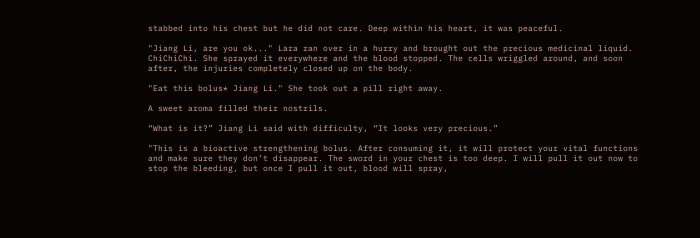stabbed into his chest but he did not care. Deep within his heart, it was peaceful.

"Jiang Li, are you ok..." Lara ran over in a hurry and brought out the precious medicinal liquid. ChiChiChi. She sprayed it everywhere and the blood stopped. The cells wriggled around, and soon after, the injuries completely closed up on the body.

"Eat this bolus* Jiang Li." She took out a pill right away.

A sweet aroma filled their nostrils.

“What is it?” Jiang Li said with difficulty, “It looks very precious.”

"This is a bioactive strengthening bolus. After consuming it, it will protect your vital functions and make sure they don’t disappear. The sword in your chest is too deep. I will pull it out now to stop the bleeding, but once I pull it out, blood will spray,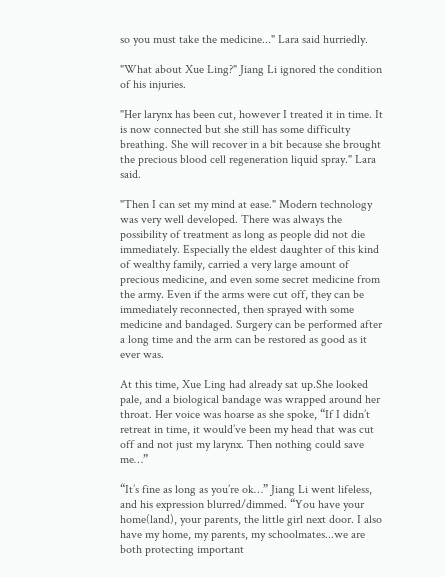so you must take the medicine..." Lara said hurriedly.

"What about Xue Ling?" Jiang Li ignored the condition of his injuries.

"Her larynx has been cut, however I treated it in time. It is now connected but she still has some difficulty breathing. She will recover in a bit because she brought the precious blood cell regeneration liquid spray." Lara said.

"Then I can set my mind at ease." Modern technology was very well developed. There was always the possibility of treatment as long as people did not die immediately. Especially the eldest daughter of this kind of wealthy family, carried a very large amount of precious medicine, and even some secret medicine from the army. Even if the arms were cut off, they can be immediately reconnected, then sprayed with some medicine and bandaged. Surgery can be performed after a long time and the arm can be restored as good as it ever was.

At this time, Xue Ling had already sat up.She looked pale, and a biological bandage was wrapped around her throat. Her voice was hoarse as she spoke, “If I didn’t retreat in time, it would’ve been my head that was cut off and not just my larynx. Then nothing could save me…”

“It’s fine as long as you’re ok…” Jiang Li went lifeless, and his expression blurred/dimmed. “You have your home(land), your parents, the little girl next door. I also have my home, my parents, my schoolmates...we are both protecting important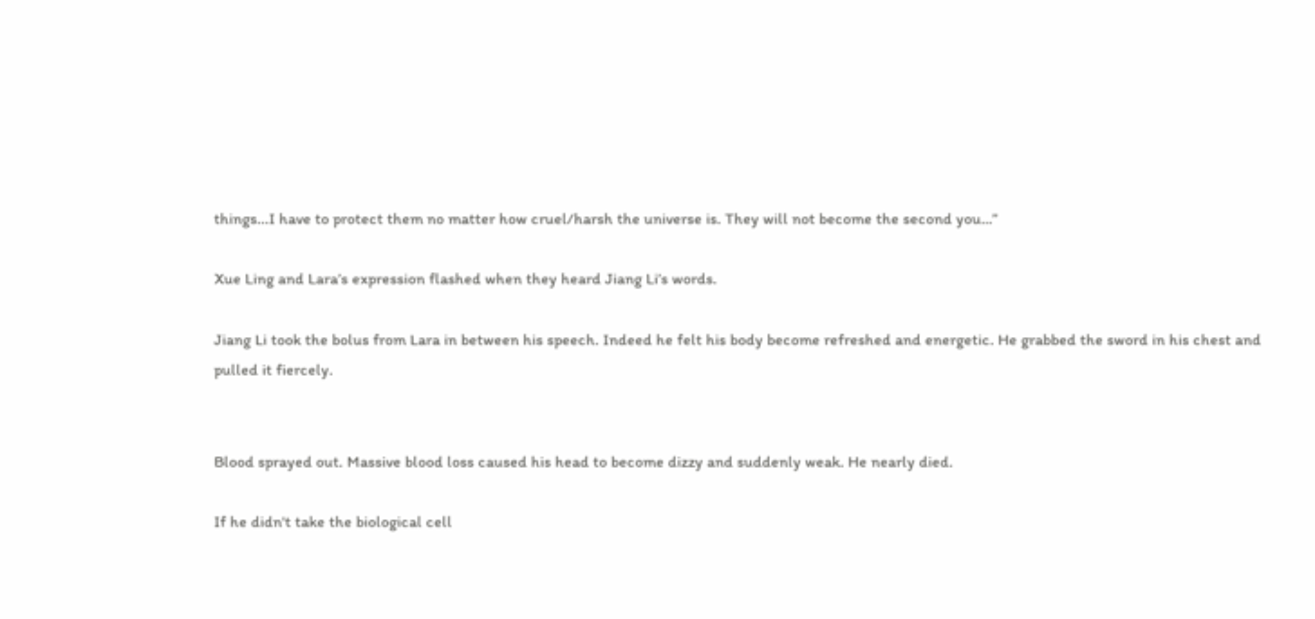things...I have to protect them no matter how cruel/harsh the universe is. They will not become the second you…”

Xue Ling and Lara’s expression flashed when they heard Jiang Li’s words.

Jiang Li took the bolus from Lara in between his speech. Indeed he felt his body become refreshed and energetic. He grabbed the sword in his chest and pulled it fiercely.


Blood sprayed out. Massive blood loss caused his head to become dizzy and suddenly weak. He nearly died.

If he didn't take the biological cell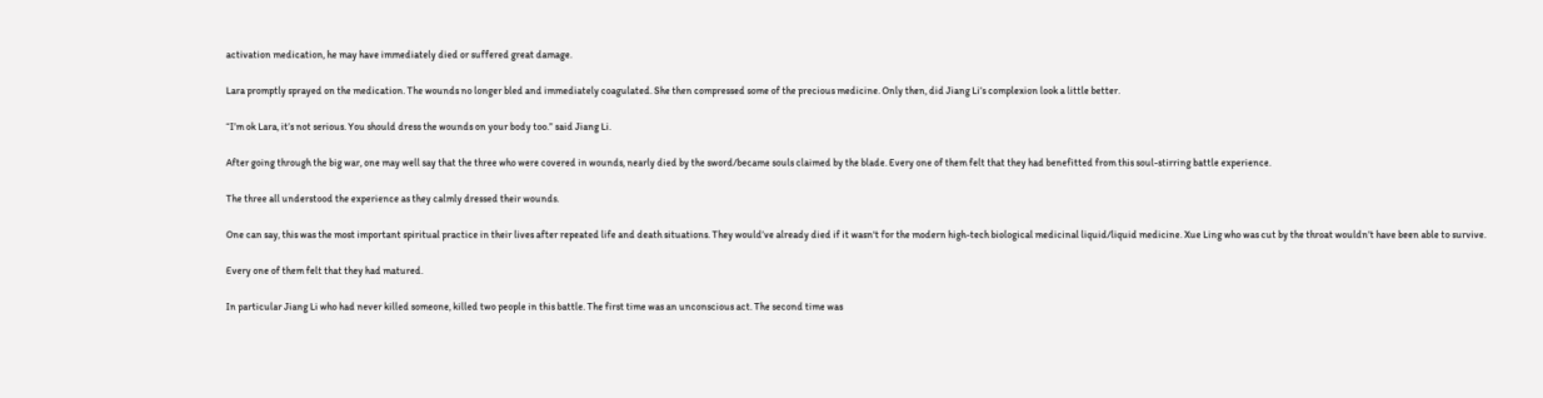activation medication, he may have immediately died or suffered great damage.

Lara promptly sprayed on the medication. The wounds no longer bled and immediately coagulated. She then compressed some of the precious medicine. Only then, did Jiang Li’s complexion look a little better.

“I’m ok Lara, it’s not serious. You should dress the wounds on your body too.” said Jiang Li.

After going through the big war, one may well say that the three who were covered in wounds, nearly died by the sword/became souls claimed by the blade. Every one of them felt that they had benefitted from this soul-stirring battle experience.

The three all understood the experience as they calmly dressed their wounds.

One can say, this was the most important spiritual practice in their lives after repeated life and death situations. They would’ve already died if it wasn't for the modern high-tech biological medicinal liquid/liquid medicine. Xue Ling who was cut by the throat wouldn’t have been able to survive.

Every one of them felt that they had matured.

In particular Jiang Li who had never killed someone, killed two people in this battle. The first time was an unconscious act. The second time was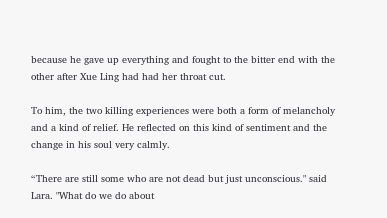because he gave up everything and fought to the bitter end with the other after Xue Ling had had her throat cut.

To him, the two killing experiences were both a form of melancholy and a kind of relief. He reflected on this kind of sentiment and the change in his soul very calmly.

“There are still some who are not dead but just unconscious." said Lara. "What do we do about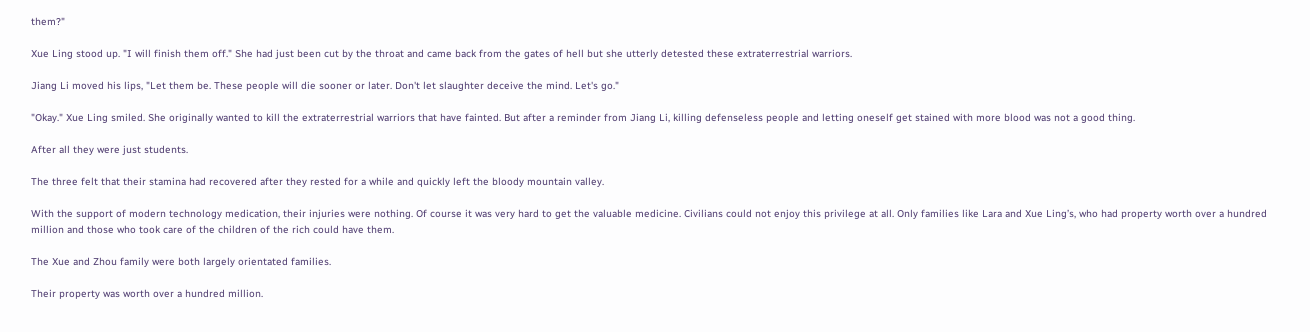them?"

Xue Ling stood up. "I will finish them off." She had just been cut by the throat and came back from the gates of hell but she utterly detested these extraterrestrial warriors.

Jiang Li moved his lips, "Let them be. These people will die sooner or later. Don't let slaughter deceive the mind. Let's go."

"Okay." Xue Ling smiled. She originally wanted to kill the extraterrestrial warriors that have fainted. But after a reminder from Jiang Li, killing defenseless people and letting oneself get stained with more blood was not a good thing.

After all they were just students.

The three felt that their stamina had recovered after they rested for a while and quickly left the bloody mountain valley.

With the support of modern technology medication, their injuries were nothing. Of course it was very hard to get the valuable medicine. Civilians could not enjoy this privilege at all. Only families like Lara and Xue Ling’s, who had property worth over a hundred million and those who took care of the children of the rich could have them.

The Xue and Zhou family were both largely orientated families.

Their property was worth over a hundred million.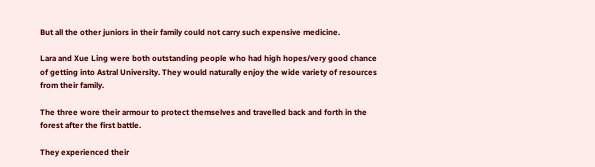But all the other juniors in their family could not carry such expensive medicine.

Lara and Xue Ling were both outstanding people who had high hopes/very good chance of getting into Astral University. They would naturally enjoy the wide variety of resources from their family.

The three wore their armour to protect themselves and travelled back and forth in the forest after the first battle.

They experienced their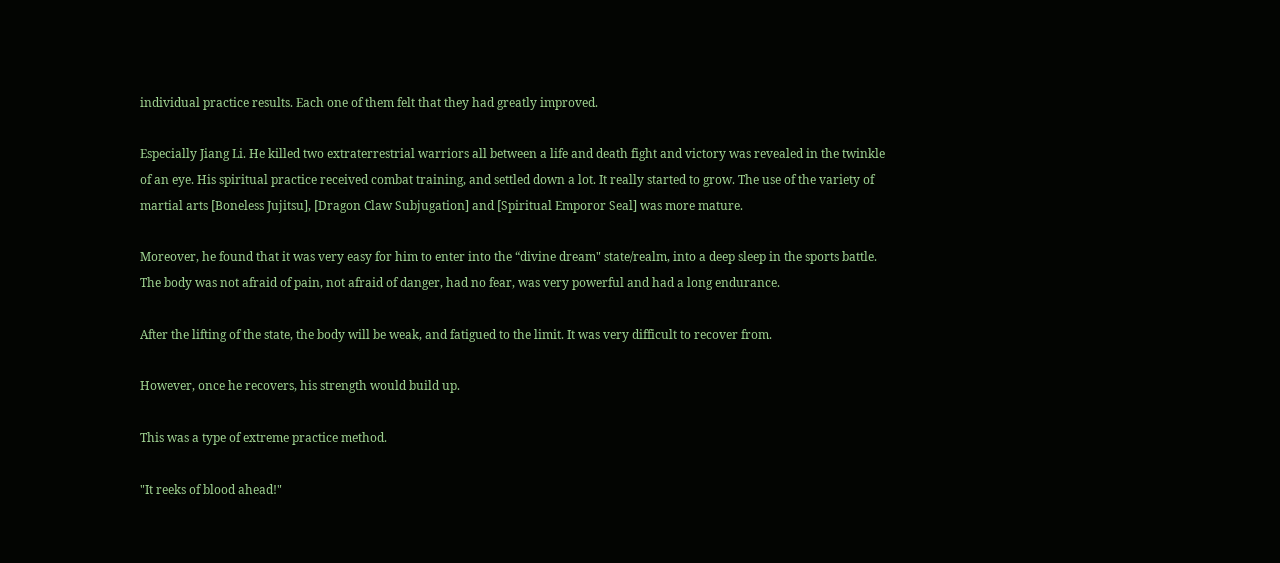individual practice results. Each one of them felt that they had greatly improved.

Especially Jiang Li. He killed two extraterrestrial warriors all between a life and death fight and victory was revealed in the twinkle of an eye. His spiritual practice received combat training, and settled down a lot. It really started to grow. The use of the variety of martial arts [Boneless Jujitsu], [Dragon Claw Subjugation] and [Spiritual Emporor Seal] was more mature.

Moreover, he found that it was very easy for him to enter into the “divine dream" state/realm, into a deep sleep in the sports battle. The body was not afraid of pain, not afraid of danger, had no fear, was very powerful and had a long endurance.

After the lifting of the state, the body will be weak, and fatigued to the limit. It was very difficult to recover from.

However, once he recovers, his strength would build up.

This was a type of extreme practice method.

"It reeks of blood ahead!"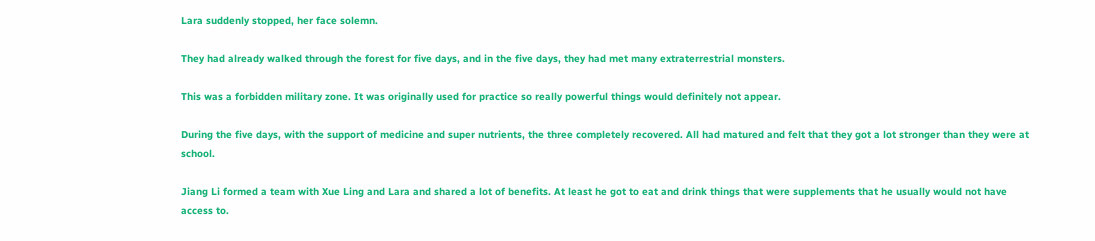Lara suddenly stopped, her face solemn.

They had already walked through the forest for five days, and in the five days, they had met many extraterrestrial monsters.

This was a forbidden military zone. It was originally used for practice so really powerful things would definitely not appear.

During the five days, with the support of medicine and super nutrients, the three completely recovered. All had matured and felt that they got a lot stronger than they were at school.

Jiang Li formed a team with Xue Ling and Lara and shared a lot of benefits. At least he got to eat and drink things that were supplements that he usually would not have access to.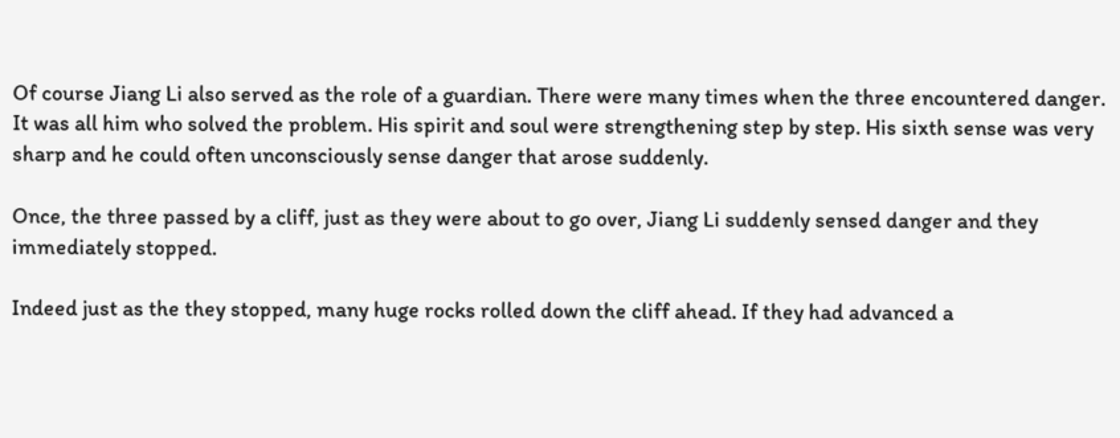Of course Jiang Li also served as the role of a guardian. There were many times when the three encountered danger. It was all him who solved the problem. His spirit and soul were strengthening step by step. His sixth sense was very sharp and he could often unconsciously sense danger that arose suddenly.

Once, the three passed by a cliff, just as they were about to go over, Jiang Li suddenly sensed danger and they immediately stopped.

Indeed just as the they stopped, many huge rocks rolled down the cliff ahead. If they had advanced a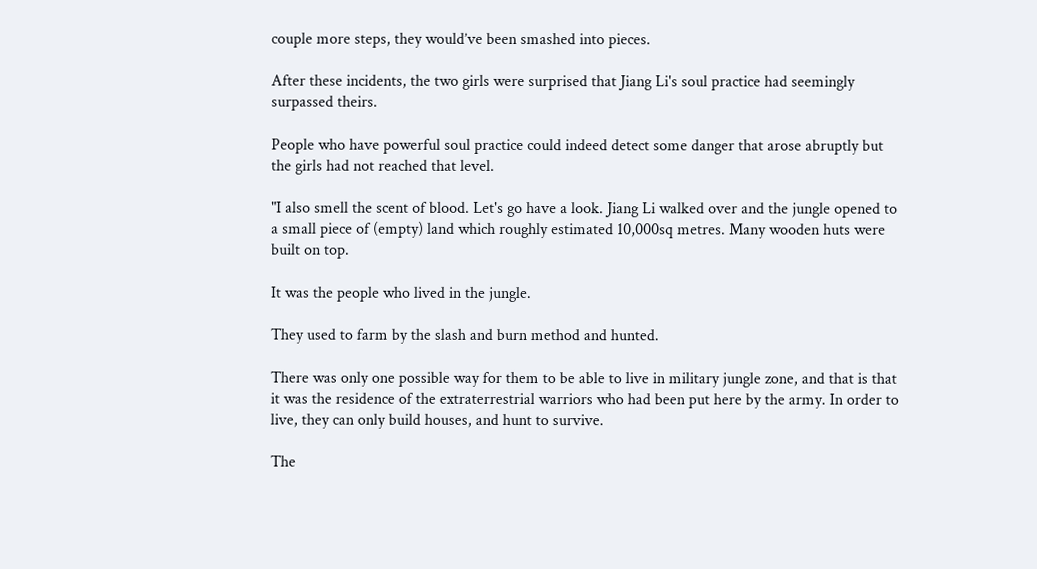couple more steps, they would’ve been smashed into pieces.

After these incidents, the two girls were surprised that Jiang Li's soul practice had seemingly surpassed theirs.

People who have powerful soul practice could indeed detect some danger that arose abruptly but the girls had not reached that level.

"I also smell the scent of blood. Let's go have a look. Jiang Li walked over and the jungle opened to a small piece of (empty) land which roughly estimated 10,000sq metres. Many wooden huts were built on top.

It was the people who lived in the jungle.

They used to farm by the slash and burn method and hunted.

There was only one possible way for them to be able to live in military jungle zone, and that is that it was the residence of the extraterrestrial warriors who had been put here by the army. In order to live, they can only build houses, and hunt to survive.

The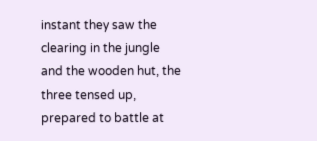instant they saw the clearing in the jungle and the wooden hut, the three tensed up, prepared to battle at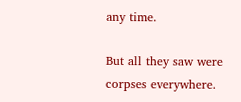any time.

But all they saw were corpses everywhere.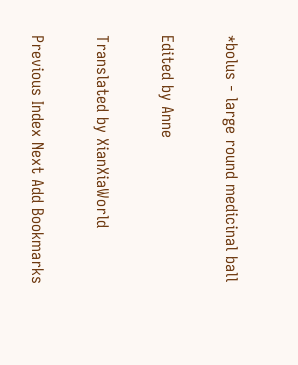*bolus - large round medicinal ball

Edited by Anne

Translated by XianXiaWorld

Previous Index Next Add Bookmarks